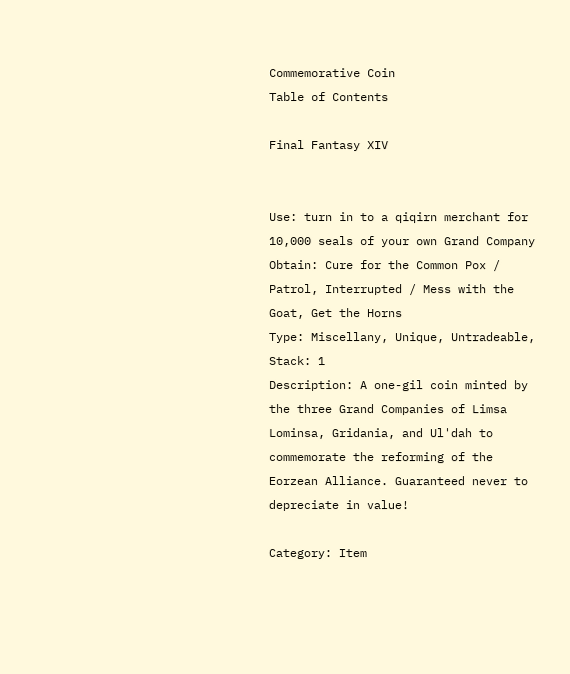Commemorative Coin
Table of Contents

Final Fantasy XIV


Use: turn in to a qiqirn merchant for 10,000 seals of your own Grand Company
Obtain: Cure for the Common Pox / Patrol, Interrupted / Mess with the Goat, Get the Horns
Type: Miscellany, Unique, Untradeable, Stack: 1
Description: A one-gil coin minted by the three Grand Companies of Limsa Lominsa, Gridania, and Ul'dah to commemorate the reforming of the Eorzean Alliance. Guaranteed never to depreciate in value!

Category: Item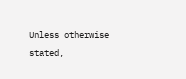Unless otherwise stated,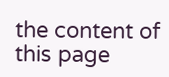the content of this page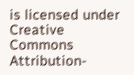is licensed under Creative Commons Attribution-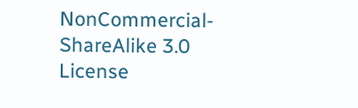NonCommercial-ShareAlike 3.0 License